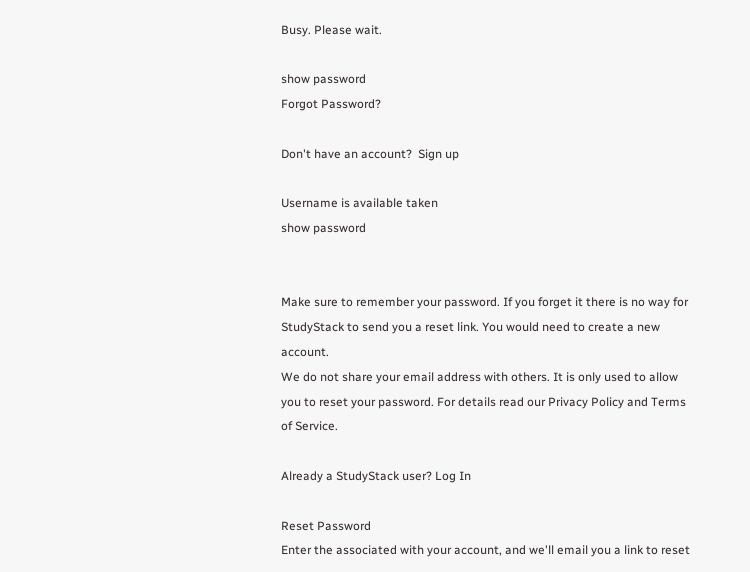Busy. Please wait.

show password
Forgot Password?

Don't have an account?  Sign up

Username is available taken
show password


Make sure to remember your password. If you forget it there is no way for StudyStack to send you a reset link. You would need to create a new account.
We do not share your email address with others. It is only used to allow you to reset your password. For details read our Privacy Policy and Terms of Service.

Already a StudyStack user? Log In

Reset Password
Enter the associated with your account, and we'll email you a link to reset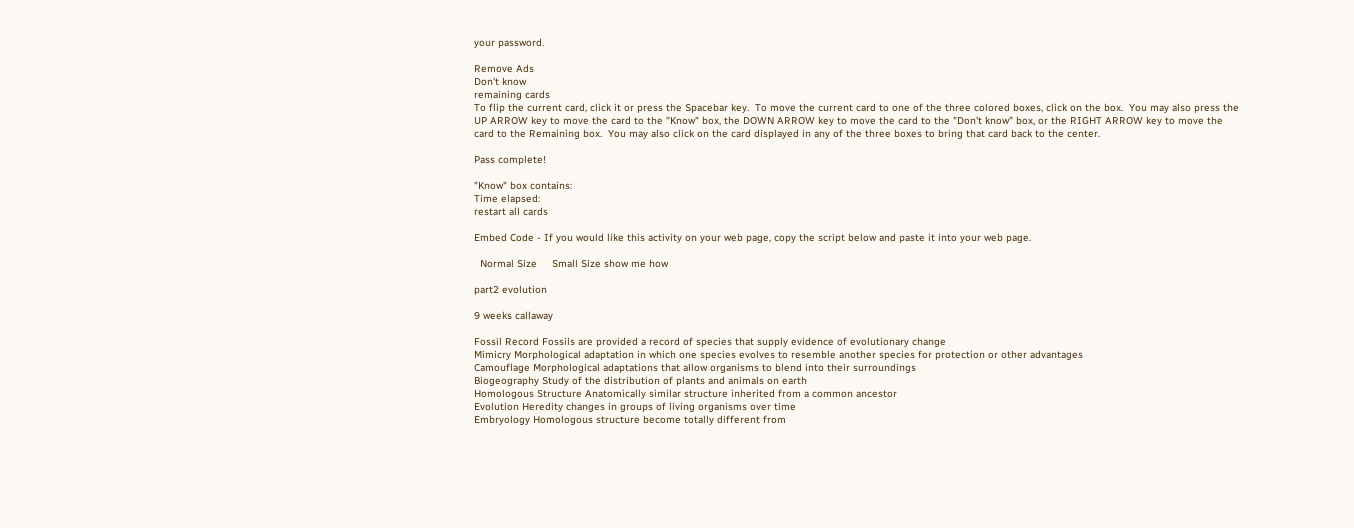your password.

Remove Ads
Don't know
remaining cards
To flip the current card, click it or press the Spacebar key.  To move the current card to one of the three colored boxes, click on the box.  You may also press the UP ARROW key to move the card to the "Know" box, the DOWN ARROW key to move the card to the "Don't know" box, or the RIGHT ARROW key to move the card to the Remaining box.  You may also click on the card displayed in any of the three boxes to bring that card back to the center.

Pass complete!

"Know" box contains:
Time elapsed:
restart all cards

Embed Code - If you would like this activity on your web page, copy the script below and paste it into your web page.

  Normal Size     Small Size show me how

part2 evolution

9 weeks callaway

Fossil Record Fossils are provided a record of species that supply evidence of evolutionary change
Mimicry Morphological adaptation in which one species evolves to resemble another species for protection or other advantages
Camouflage Morphological adaptations that allow organisms to blend into their surroundings
Biogeography Study of the distribution of plants and animals on earth
Homologous Structure Anatomically similar structure inherited from a common ancestor
Evolution Heredity changes in groups of living organisms over time
Embryology Homologous structure become totally different from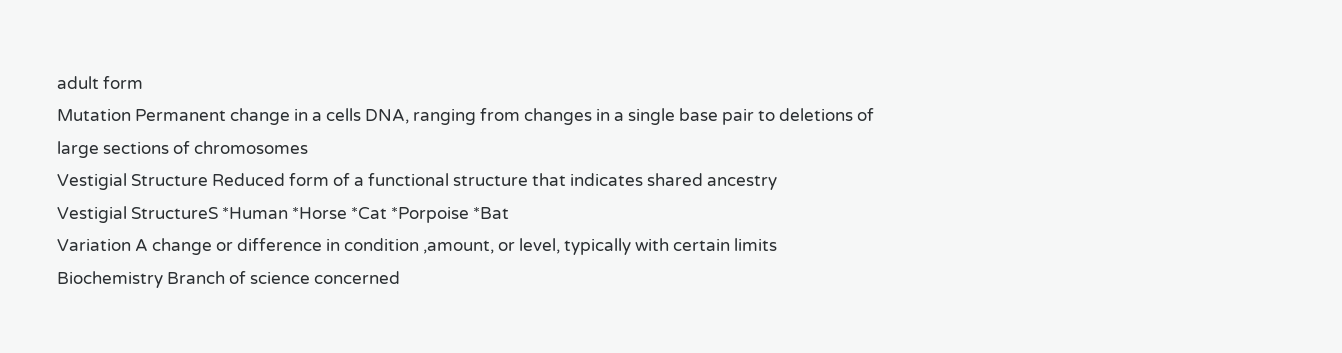adult form
Mutation Permanent change in a cells DNA, ranging from changes in a single base pair to deletions of large sections of chromosomes
Vestigial Structure Reduced form of a functional structure that indicates shared ancestry
Vestigial StructureS *Human *Horse *Cat *Porpoise *Bat
Variation A change or difference in condition ,amount, or level, typically with certain limits
Biochemistry Branch of science concerned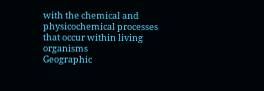with the chemical and physicochemical processes that occur within living organisms
Geographic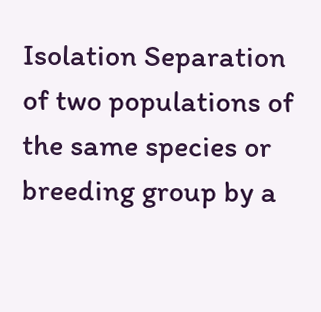Isolation Separation of two populations of the same species or breeding group by a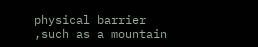physical barrier ,such as a mountain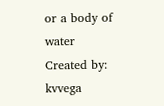or a body of water
Created by: kvvega